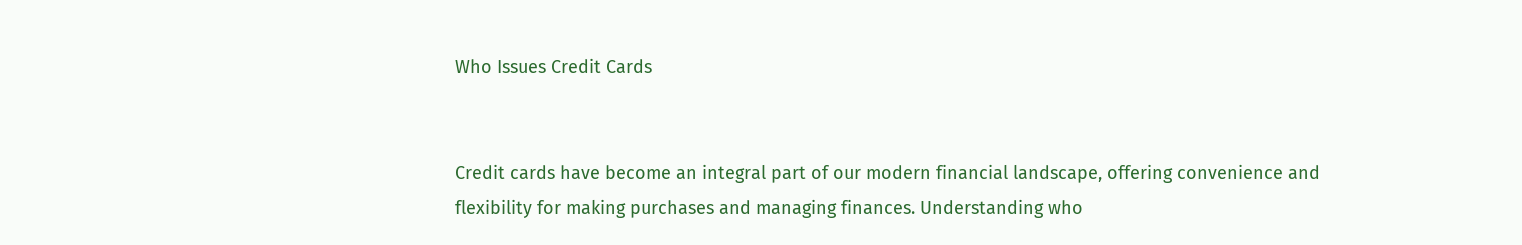Who Issues Credit Cards


Credit cards have become an integral part of our modern financial landscape, offering convenience and flexibility for making purchases and managing finances. Understanding who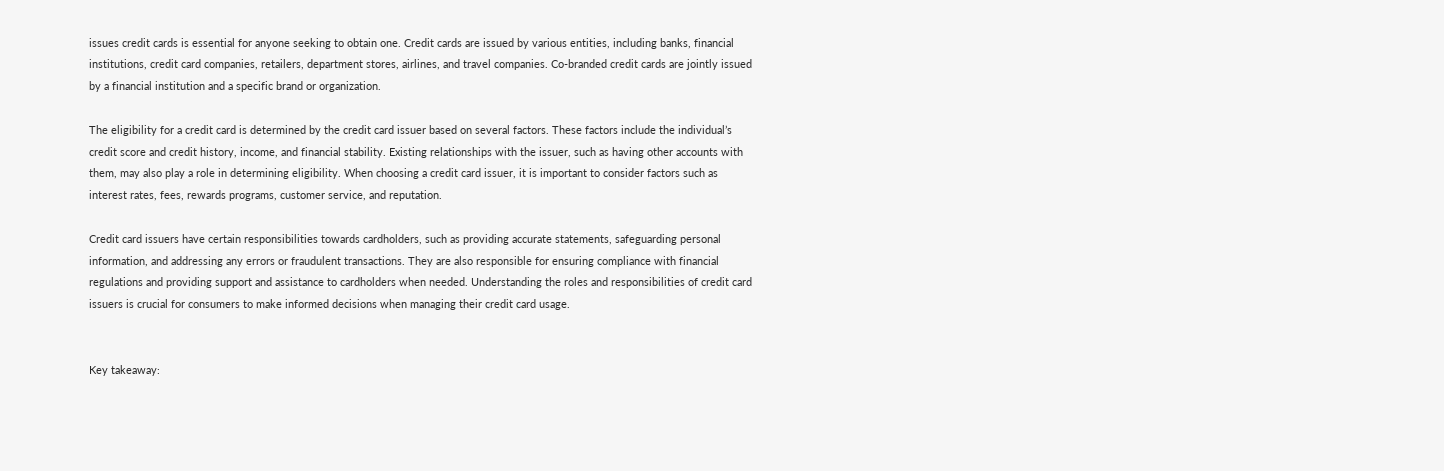issues credit cards is essential for anyone seeking to obtain one. Credit cards are issued by various entities, including banks, financial institutions, credit card companies, retailers, department stores, airlines, and travel companies. Co-branded credit cards are jointly issued by a financial institution and a specific brand or organization.

The eligibility for a credit card is determined by the credit card issuer based on several factors. These factors include the individual’s credit score and credit history, income, and financial stability. Existing relationships with the issuer, such as having other accounts with them, may also play a role in determining eligibility. When choosing a credit card issuer, it is important to consider factors such as interest rates, fees, rewards programs, customer service, and reputation.

Credit card issuers have certain responsibilities towards cardholders, such as providing accurate statements, safeguarding personal information, and addressing any errors or fraudulent transactions. They are also responsible for ensuring compliance with financial regulations and providing support and assistance to cardholders when needed. Understanding the roles and responsibilities of credit card issuers is crucial for consumers to make informed decisions when managing their credit card usage.


Key takeaway: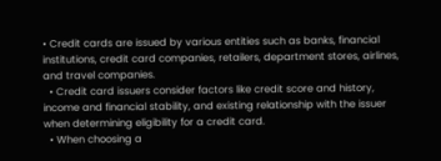• Credit cards are issued by various entities such as banks, financial institutions, credit card companies, retailers, department stores, airlines, and travel companies.
  • Credit card issuers consider factors like credit score and history, income and financial stability, and existing relationship with the issuer when determining eligibility for a credit card.
  • When choosing a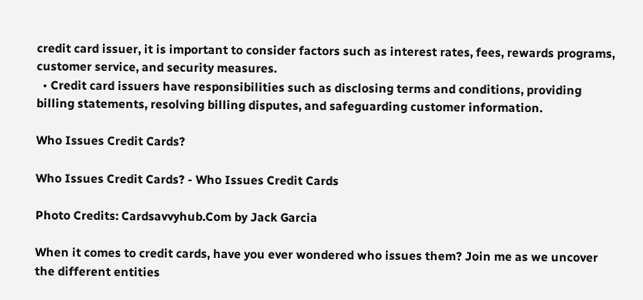credit card issuer, it is important to consider factors such as interest rates, fees, rewards programs, customer service, and security measures.
  • Credit card issuers have responsibilities such as disclosing terms and conditions, providing billing statements, resolving billing disputes, and safeguarding customer information.

Who Issues Credit Cards?

Who Issues Credit Cards? - Who Issues Credit Cards

Photo Credits: Cardsavvyhub.Com by Jack Garcia

When it comes to credit cards, have you ever wondered who issues them? Join me as we uncover the different entities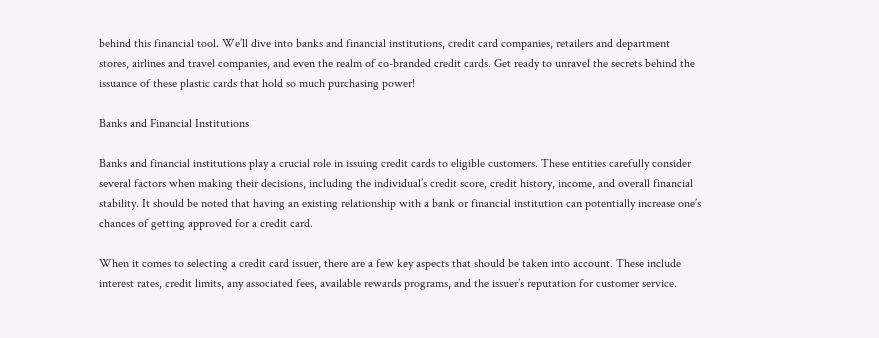behind this financial tool. We’ll dive into banks and financial institutions, credit card companies, retailers and department stores, airlines and travel companies, and even the realm of co-branded credit cards. Get ready to unravel the secrets behind the issuance of these plastic cards that hold so much purchasing power!

Banks and Financial Institutions

Banks and financial institutions play a crucial role in issuing credit cards to eligible customers. These entities carefully consider several factors when making their decisions, including the individual’s credit score, credit history, income, and overall financial stability. It should be noted that having an existing relationship with a bank or financial institution can potentially increase one’s chances of getting approved for a credit card.

When it comes to selecting a credit card issuer, there are a few key aspects that should be taken into account. These include interest rates, credit limits, any associated fees, available rewards programs, and the issuer’s reputation for customer service.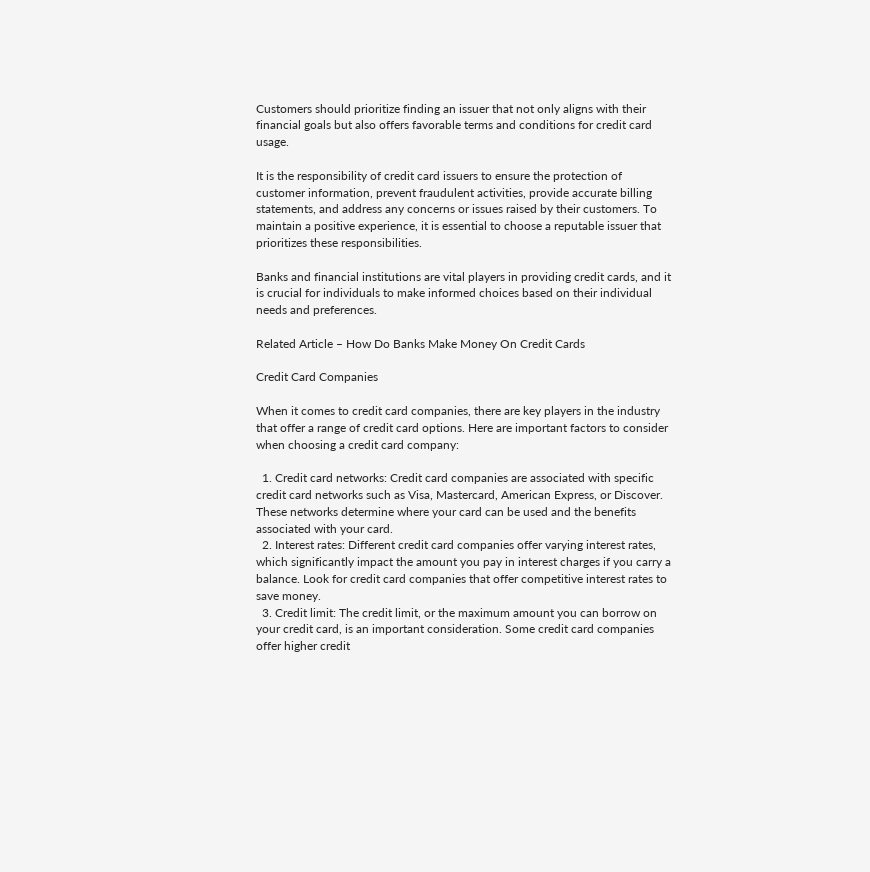Customers should prioritize finding an issuer that not only aligns with their financial goals but also offers favorable terms and conditions for credit card usage.

It is the responsibility of credit card issuers to ensure the protection of customer information, prevent fraudulent activities, provide accurate billing statements, and address any concerns or issues raised by their customers. To maintain a positive experience, it is essential to choose a reputable issuer that prioritizes these responsibilities.

Banks and financial institutions are vital players in providing credit cards, and it is crucial for individuals to make informed choices based on their individual needs and preferences.

Related Article – How Do Banks Make Money On Credit Cards

Credit Card Companies

When it comes to credit card companies, there are key players in the industry that offer a range of credit card options. Here are important factors to consider when choosing a credit card company:

  1. Credit card networks: Credit card companies are associated with specific credit card networks such as Visa, Mastercard, American Express, or Discover. These networks determine where your card can be used and the benefits associated with your card.
  2. Interest rates: Different credit card companies offer varying interest rates, which significantly impact the amount you pay in interest charges if you carry a balance. Look for credit card companies that offer competitive interest rates to save money.
  3. Credit limit: The credit limit, or the maximum amount you can borrow on your credit card, is an important consideration. Some credit card companies offer higher credit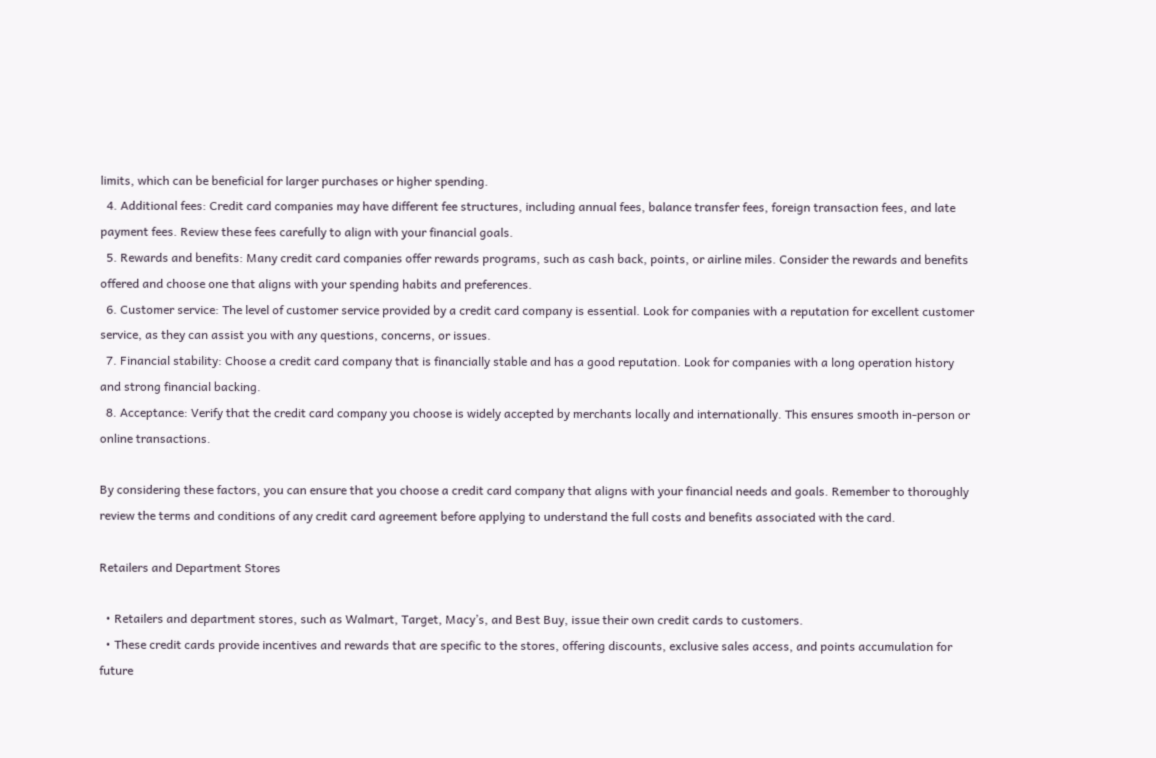limits, which can be beneficial for larger purchases or higher spending.
  4. Additional fees: Credit card companies may have different fee structures, including annual fees, balance transfer fees, foreign transaction fees, and late payment fees. Review these fees carefully to align with your financial goals.
  5. Rewards and benefits: Many credit card companies offer rewards programs, such as cash back, points, or airline miles. Consider the rewards and benefits offered and choose one that aligns with your spending habits and preferences.
  6. Customer service: The level of customer service provided by a credit card company is essential. Look for companies with a reputation for excellent customer service, as they can assist you with any questions, concerns, or issues.
  7. Financial stability: Choose a credit card company that is financially stable and has a good reputation. Look for companies with a long operation history and strong financial backing.
  8. Acceptance: Verify that the credit card company you choose is widely accepted by merchants locally and internationally. This ensures smooth in-person or online transactions.

By considering these factors, you can ensure that you choose a credit card company that aligns with your financial needs and goals. Remember to thoroughly review the terms and conditions of any credit card agreement before applying to understand the full costs and benefits associated with the card.

Retailers and Department Stores

  • Retailers and department stores, such as Walmart, Target, Macy’s, and Best Buy, issue their own credit cards to customers.
  • These credit cards provide incentives and rewards that are specific to the stores, offering discounts, exclusive sales access, and points accumulation for future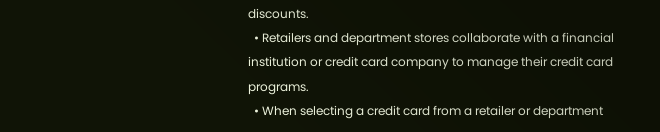discounts.
  • Retailers and department stores collaborate with a financial institution or credit card company to manage their credit card programs.
  • When selecting a credit card from a retailer or department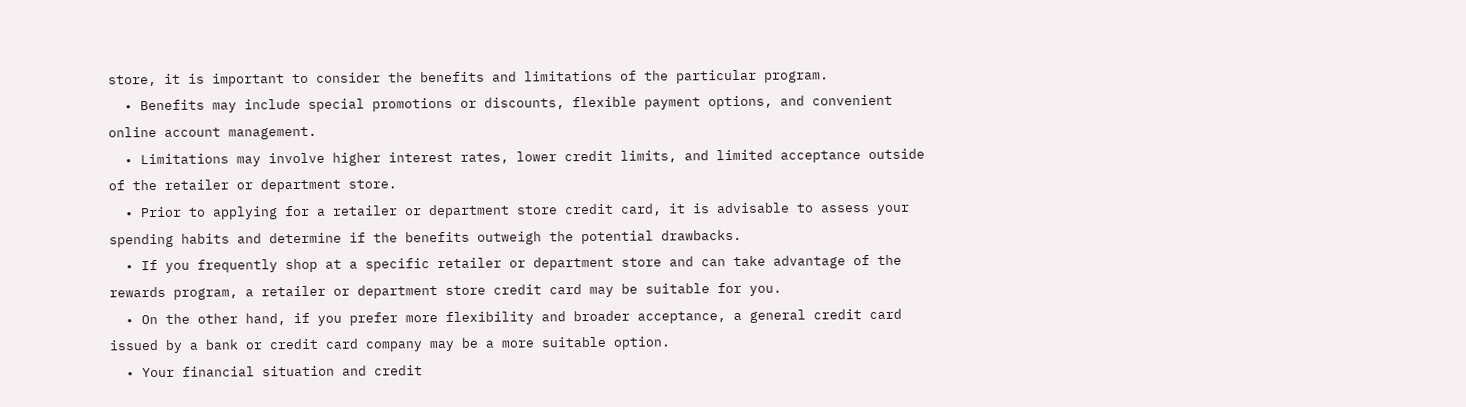store, it is important to consider the benefits and limitations of the particular program.
  • Benefits may include special promotions or discounts, flexible payment options, and convenient online account management.
  • Limitations may involve higher interest rates, lower credit limits, and limited acceptance outside of the retailer or department store.
  • Prior to applying for a retailer or department store credit card, it is advisable to assess your spending habits and determine if the benefits outweigh the potential drawbacks.
  • If you frequently shop at a specific retailer or department store and can take advantage of the rewards program, a retailer or department store credit card may be suitable for you.
  • On the other hand, if you prefer more flexibility and broader acceptance, a general credit card issued by a bank or credit card company may be a more suitable option.
  • Your financial situation and credit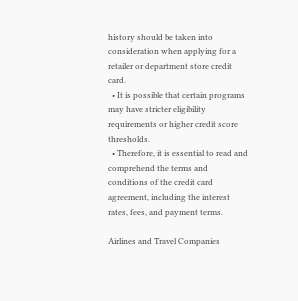history should be taken into consideration when applying for a retailer or department store credit card.
  • It is possible that certain programs may have stricter eligibility requirements or higher credit score thresholds.
  • Therefore, it is essential to read and comprehend the terms and conditions of the credit card agreement, including the interest rates, fees, and payment terms.

Airlines and Travel Companies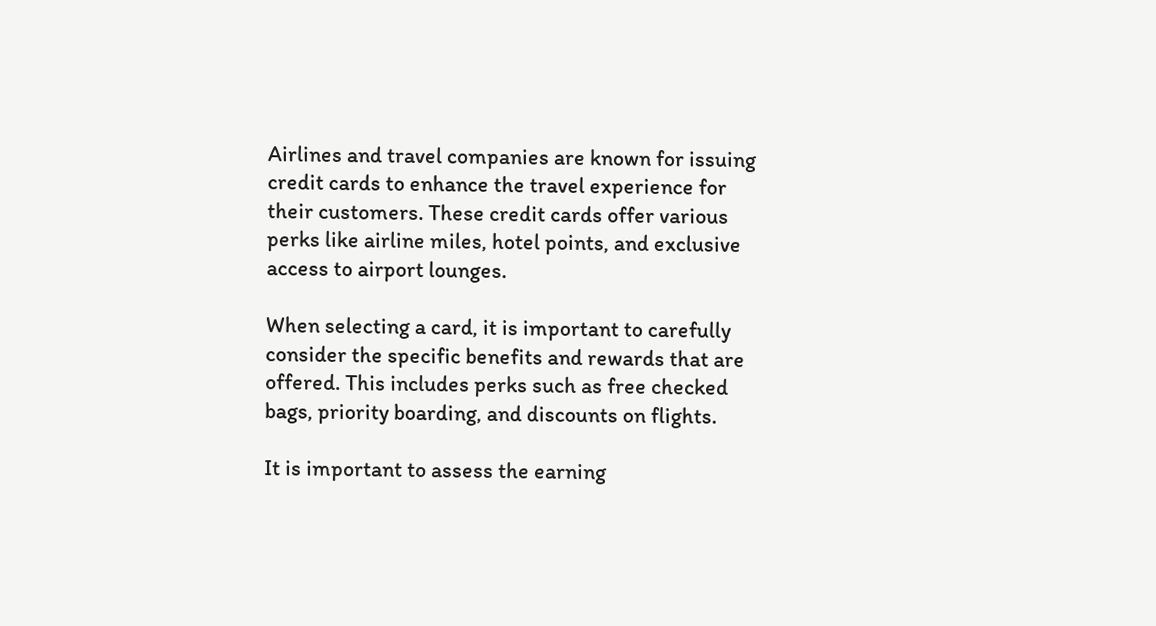Airlines and travel companies are known for issuing credit cards to enhance the travel experience for their customers. These credit cards offer various perks like airline miles, hotel points, and exclusive access to airport lounges.

When selecting a card, it is important to carefully consider the specific benefits and rewards that are offered. This includes perks such as free checked bags, priority boarding, and discounts on flights.

It is important to assess the earning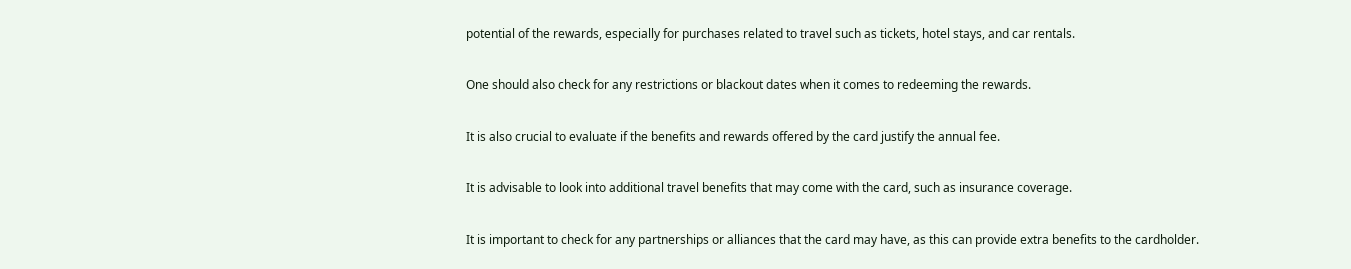potential of the rewards, especially for purchases related to travel such as tickets, hotel stays, and car rentals.

One should also check for any restrictions or blackout dates when it comes to redeeming the rewards.

It is also crucial to evaluate if the benefits and rewards offered by the card justify the annual fee.

It is advisable to look into additional travel benefits that may come with the card, such as insurance coverage.

It is important to check for any partnerships or alliances that the card may have, as this can provide extra benefits to the cardholder.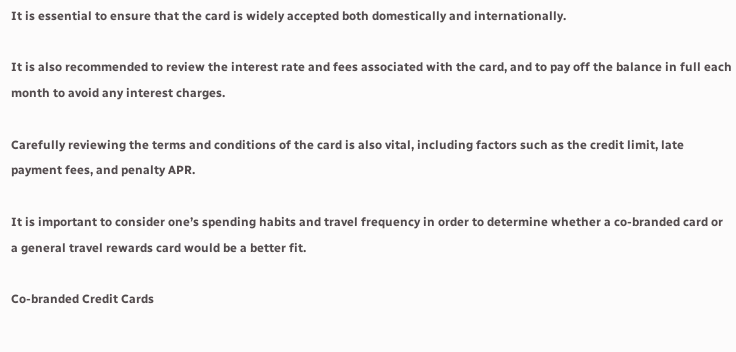It is essential to ensure that the card is widely accepted both domestically and internationally.

It is also recommended to review the interest rate and fees associated with the card, and to pay off the balance in full each month to avoid any interest charges.

Carefully reviewing the terms and conditions of the card is also vital, including factors such as the credit limit, late payment fees, and penalty APR.

It is important to consider one’s spending habits and travel frequency in order to determine whether a co-branded card or a general travel rewards card would be a better fit.

Co-branded Credit Cards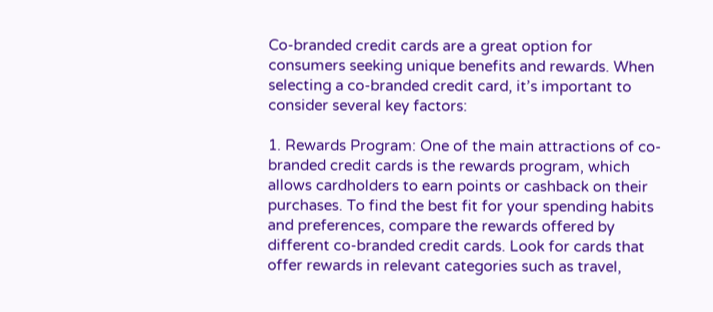Co-branded credit cards are a great option for consumers seeking unique benefits and rewards. When selecting a co-branded credit card, it’s important to consider several key factors:

1. Rewards Program: One of the main attractions of co-branded credit cards is the rewards program, which allows cardholders to earn points or cashback on their purchases. To find the best fit for your spending habits and preferences, compare the rewards offered by different co-branded credit cards. Look for cards that offer rewards in relevant categories such as travel,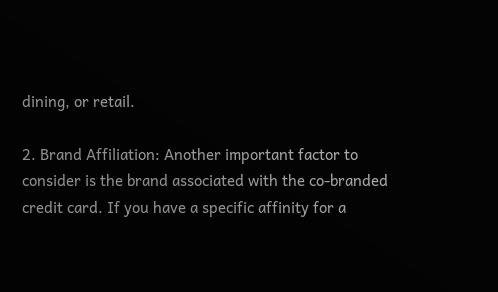dining, or retail.

2. Brand Affiliation: Another important factor to consider is the brand associated with the co-branded credit card. If you have a specific affinity for a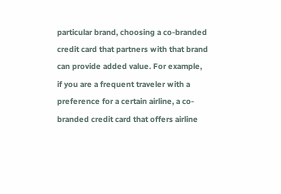particular brand, choosing a co-branded credit card that partners with that brand can provide added value. For example, if you are a frequent traveler with a preference for a certain airline, a co-branded credit card that offers airline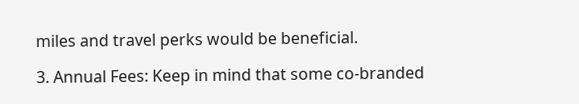miles and travel perks would be beneficial.

3. Annual Fees: Keep in mind that some co-branded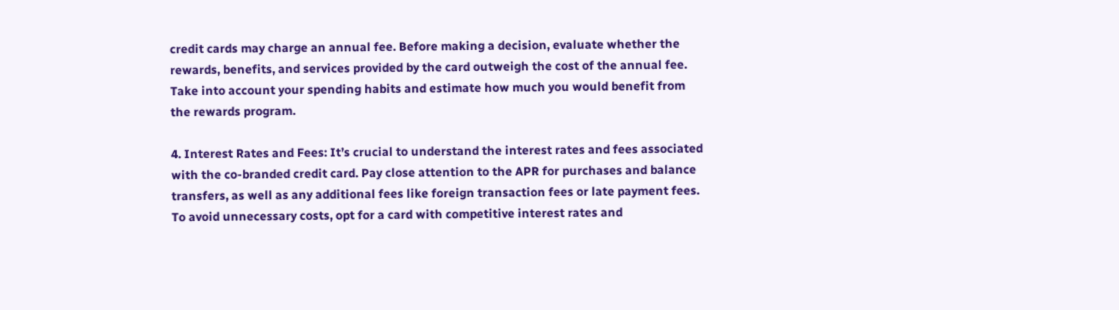credit cards may charge an annual fee. Before making a decision, evaluate whether the rewards, benefits, and services provided by the card outweigh the cost of the annual fee. Take into account your spending habits and estimate how much you would benefit from the rewards program.

4. Interest Rates and Fees: It’s crucial to understand the interest rates and fees associated with the co-branded credit card. Pay close attention to the APR for purchases and balance transfers, as well as any additional fees like foreign transaction fees or late payment fees. To avoid unnecessary costs, opt for a card with competitive interest rates and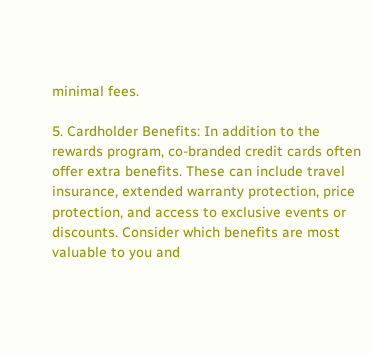minimal fees.

5. Cardholder Benefits: In addition to the rewards program, co-branded credit cards often offer extra benefits. These can include travel insurance, extended warranty protection, price protection, and access to exclusive events or discounts. Consider which benefits are most valuable to you and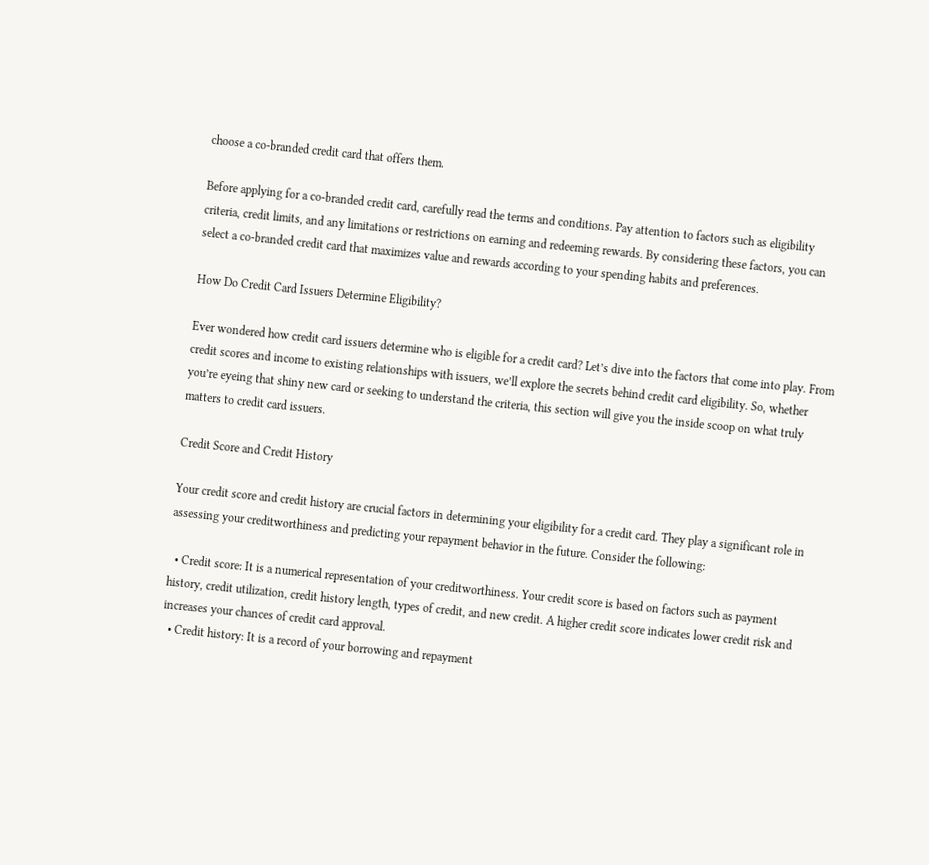choose a co-branded credit card that offers them.

Before applying for a co-branded credit card, carefully read the terms and conditions. Pay attention to factors such as eligibility criteria, credit limits, and any limitations or restrictions on earning and redeeming rewards. By considering these factors, you can select a co-branded credit card that maximizes value and rewards according to your spending habits and preferences.

How Do Credit Card Issuers Determine Eligibility?

Ever wondered how credit card issuers determine who is eligible for a credit card? Let’s dive into the factors that come into play. From credit scores and income to existing relationships with issuers, we’ll explore the secrets behind credit card eligibility. So, whether you’re eyeing that shiny new card or seeking to understand the criteria, this section will give you the inside scoop on what truly matters to credit card issuers.

Credit Score and Credit History

Your credit score and credit history are crucial factors in determining your eligibility for a credit card. They play a significant role in assessing your creditworthiness and predicting your repayment behavior in the future. Consider the following:

  • Credit score: It is a numerical representation of your creditworthiness. Your credit score is based on factors such as payment history, credit utilization, credit history length, types of credit, and new credit. A higher credit score indicates lower credit risk and increases your chances of credit card approval.
  • Credit history: It is a record of your borrowing and repayment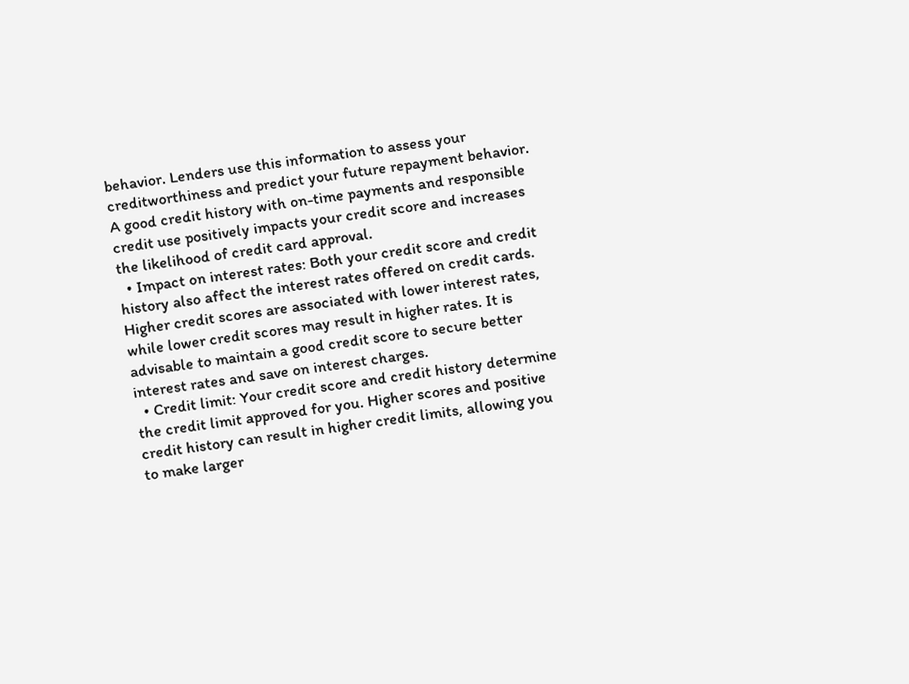behavior. Lenders use this information to assess your creditworthiness and predict your future repayment behavior. A good credit history with on-time payments and responsible credit use positively impacts your credit score and increases the likelihood of credit card approval.
  • Impact on interest rates: Both your credit score and credit history also affect the interest rates offered on credit cards. Higher credit scores are associated with lower interest rates, while lower credit scores may result in higher rates. It is advisable to maintain a good credit score to secure better interest rates and save on interest charges.
  • Credit limit: Your credit score and credit history determine the credit limit approved for you. Higher scores and positive credit history can result in higher credit limits, allowing you to make larger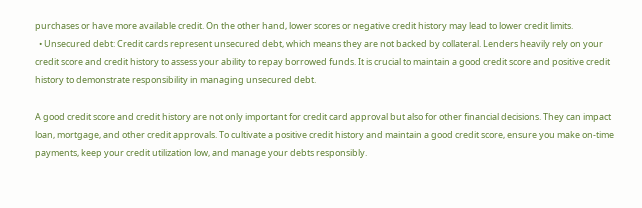purchases or have more available credit. On the other hand, lower scores or negative credit history may lead to lower credit limits.
  • Unsecured debt: Credit cards represent unsecured debt, which means they are not backed by collateral. Lenders heavily rely on your credit score and credit history to assess your ability to repay borrowed funds. It is crucial to maintain a good credit score and positive credit history to demonstrate responsibility in managing unsecured debt.

A good credit score and credit history are not only important for credit card approval but also for other financial decisions. They can impact loan, mortgage, and other credit approvals. To cultivate a positive credit history and maintain a good credit score, ensure you make on-time payments, keep your credit utilization low, and manage your debts responsibly.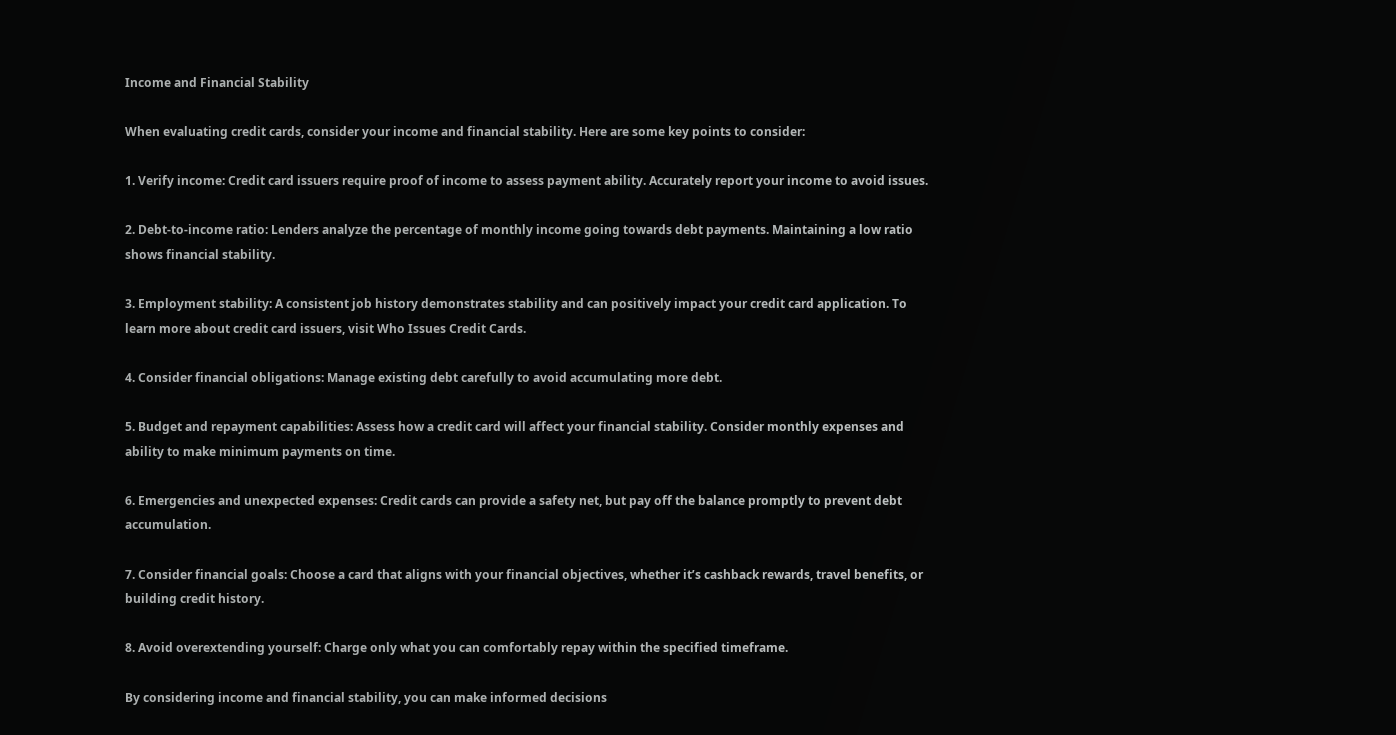Income and Financial Stability

When evaluating credit cards, consider your income and financial stability. Here are some key points to consider:

1. Verify income: Credit card issuers require proof of income to assess payment ability. Accurately report your income to avoid issues.

2. Debt-to-income ratio: Lenders analyze the percentage of monthly income going towards debt payments. Maintaining a low ratio shows financial stability.

3. Employment stability: A consistent job history demonstrates stability and can positively impact your credit card application. To learn more about credit card issuers, visit Who Issues Credit Cards.

4. Consider financial obligations: Manage existing debt carefully to avoid accumulating more debt.

5. Budget and repayment capabilities: Assess how a credit card will affect your financial stability. Consider monthly expenses and ability to make minimum payments on time.

6. Emergencies and unexpected expenses: Credit cards can provide a safety net, but pay off the balance promptly to prevent debt accumulation.

7. Consider financial goals: Choose a card that aligns with your financial objectives, whether it’s cashback rewards, travel benefits, or building credit history.

8. Avoid overextending yourself: Charge only what you can comfortably repay within the specified timeframe.

By considering income and financial stability, you can make informed decisions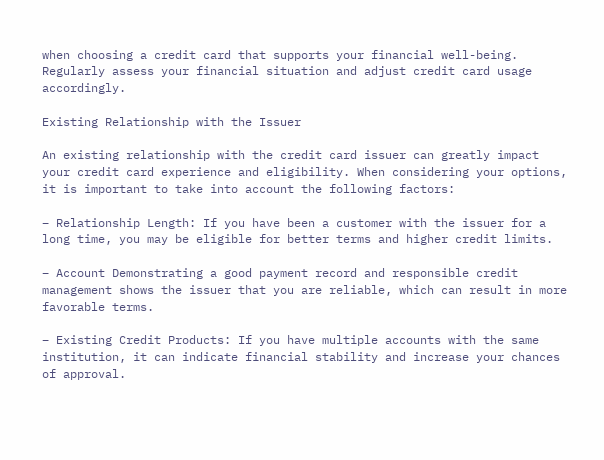when choosing a credit card that supports your financial well-being. Regularly assess your financial situation and adjust credit card usage accordingly.

Existing Relationship with the Issuer

An existing relationship with the credit card issuer can greatly impact your credit card experience and eligibility. When considering your options, it is important to take into account the following factors:

– Relationship Length: If you have been a customer with the issuer for a long time, you may be eligible for better terms and higher credit limits.

– Account Demonstrating a good payment record and responsible credit management shows the issuer that you are reliable, which can result in more favorable terms.

– Existing Credit Products: If you have multiple accounts with the same institution, it can indicate financial stability and increase your chances of approval.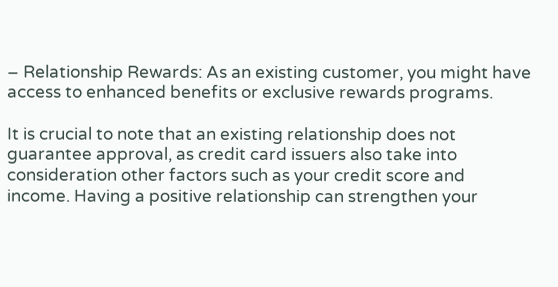– Relationship Rewards: As an existing customer, you might have access to enhanced benefits or exclusive rewards programs.

It is crucial to note that an existing relationship does not guarantee approval, as credit card issuers also take into consideration other factors such as your credit score and income. Having a positive relationship can strengthen your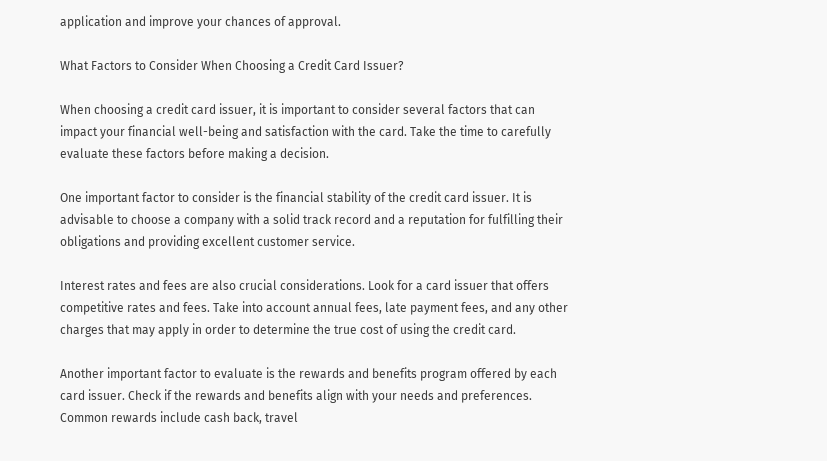application and improve your chances of approval.

What Factors to Consider When Choosing a Credit Card Issuer?

When choosing a credit card issuer, it is important to consider several factors that can impact your financial well-being and satisfaction with the card. Take the time to carefully evaluate these factors before making a decision.

One important factor to consider is the financial stability of the credit card issuer. It is advisable to choose a company with a solid track record and a reputation for fulfilling their obligations and providing excellent customer service.

Interest rates and fees are also crucial considerations. Look for a card issuer that offers competitive rates and fees. Take into account annual fees, late payment fees, and any other charges that may apply in order to determine the true cost of using the credit card.

Another important factor to evaluate is the rewards and benefits program offered by each card issuer. Check if the rewards and benefits align with your needs and preferences. Common rewards include cash back, travel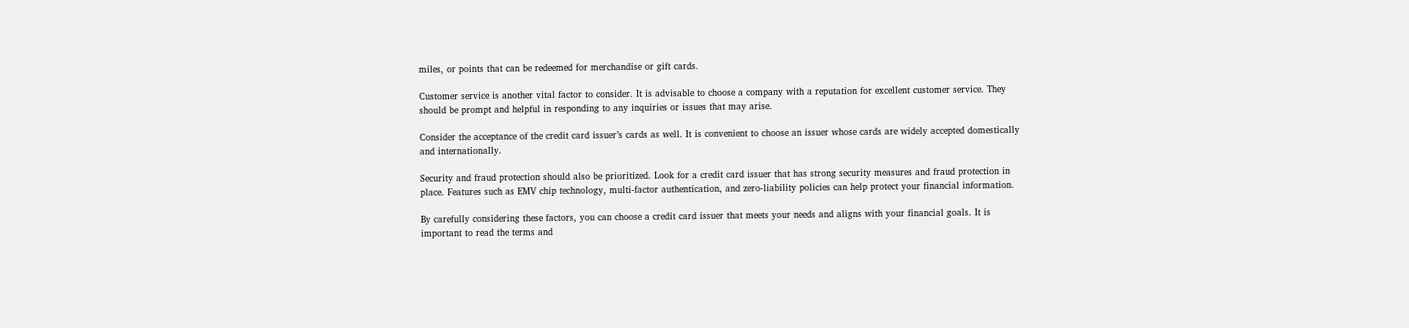miles, or points that can be redeemed for merchandise or gift cards.

Customer service is another vital factor to consider. It is advisable to choose a company with a reputation for excellent customer service. They should be prompt and helpful in responding to any inquiries or issues that may arise.

Consider the acceptance of the credit card issuer’s cards as well. It is convenient to choose an issuer whose cards are widely accepted domestically and internationally.

Security and fraud protection should also be prioritized. Look for a credit card issuer that has strong security measures and fraud protection in place. Features such as EMV chip technology, multi-factor authentication, and zero-liability policies can help protect your financial information.

By carefully considering these factors, you can choose a credit card issuer that meets your needs and aligns with your financial goals. It is important to read the terms and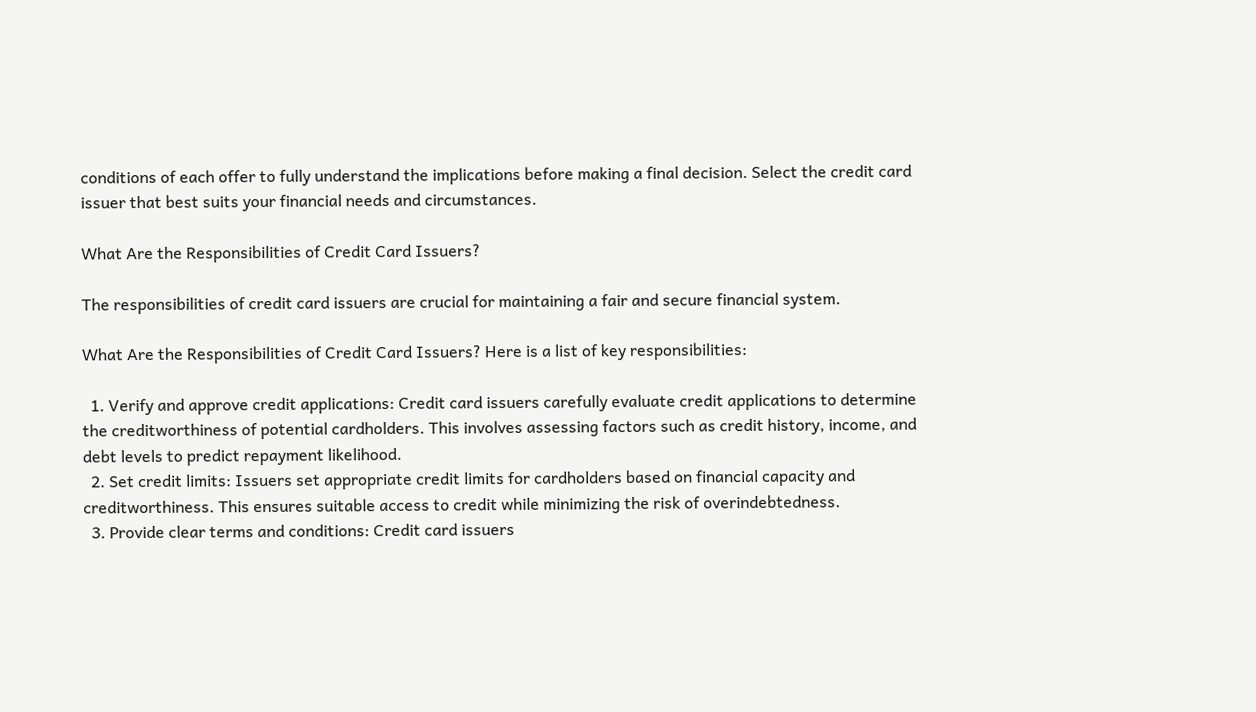conditions of each offer to fully understand the implications before making a final decision. Select the credit card issuer that best suits your financial needs and circumstances.

What Are the Responsibilities of Credit Card Issuers?

The responsibilities of credit card issuers are crucial for maintaining a fair and secure financial system.

What Are the Responsibilities of Credit Card Issuers? Here is a list of key responsibilities:

  1. Verify and approve credit applications: Credit card issuers carefully evaluate credit applications to determine the creditworthiness of potential cardholders. This involves assessing factors such as credit history, income, and debt levels to predict repayment likelihood.
  2. Set credit limits: Issuers set appropriate credit limits for cardholders based on financial capacity and creditworthiness. This ensures suitable access to credit while minimizing the risk of overindebtedness.
  3. Provide clear terms and conditions: Credit card issuers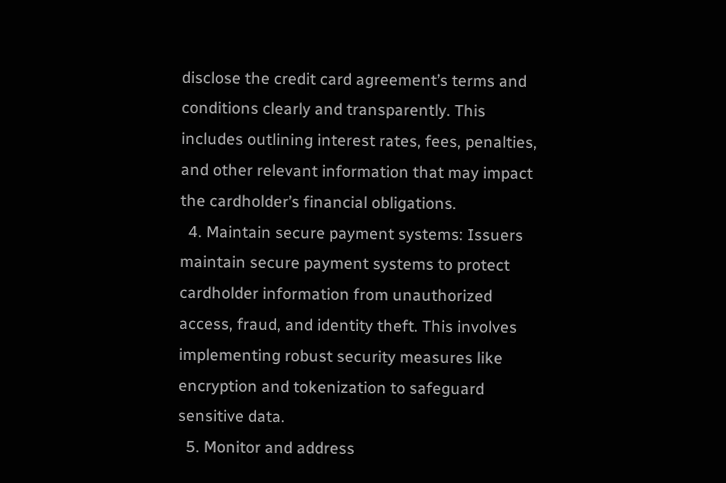disclose the credit card agreement’s terms and conditions clearly and transparently. This includes outlining interest rates, fees, penalties, and other relevant information that may impact the cardholder’s financial obligations.
  4. Maintain secure payment systems: Issuers maintain secure payment systems to protect cardholder information from unauthorized access, fraud, and identity theft. This involves implementing robust security measures like encryption and tokenization to safeguard sensitive data.
  5. Monitor and address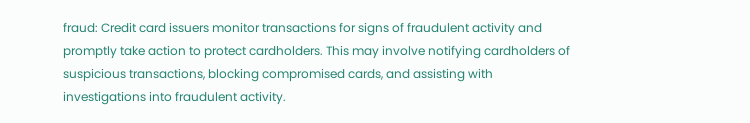fraud: Credit card issuers monitor transactions for signs of fraudulent activity and promptly take action to protect cardholders. This may involve notifying cardholders of suspicious transactions, blocking compromised cards, and assisting with investigations into fraudulent activity.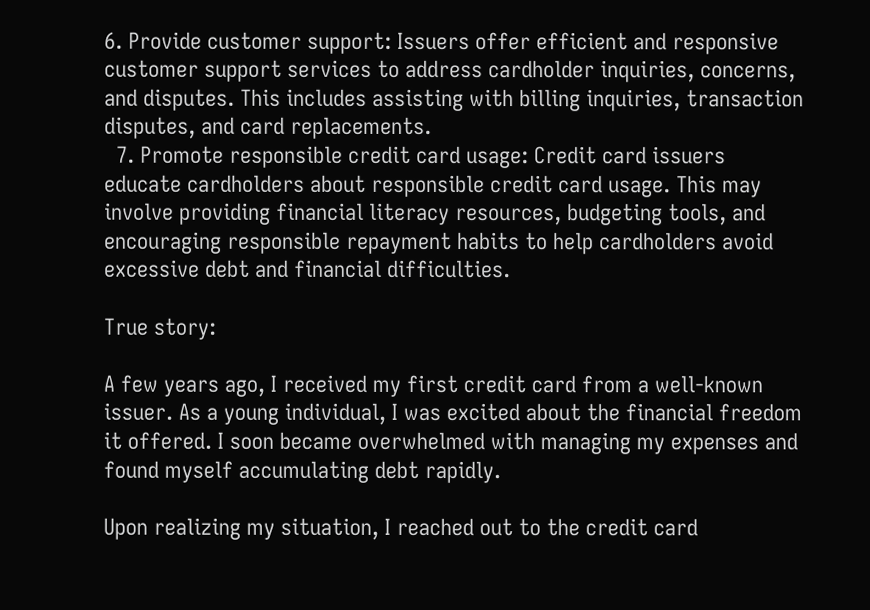6. Provide customer support: Issuers offer efficient and responsive customer support services to address cardholder inquiries, concerns, and disputes. This includes assisting with billing inquiries, transaction disputes, and card replacements.
  7. Promote responsible credit card usage: Credit card issuers educate cardholders about responsible credit card usage. This may involve providing financial literacy resources, budgeting tools, and encouraging responsible repayment habits to help cardholders avoid excessive debt and financial difficulties.

True story:

A few years ago, I received my first credit card from a well-known issuer. As a young individual, I was excited about the financial freedom it offered. I soon became overwhelmed with managing my expenses and found myself accumulating debt rapidly.

Upon realizing my situation, I reached out to the credit card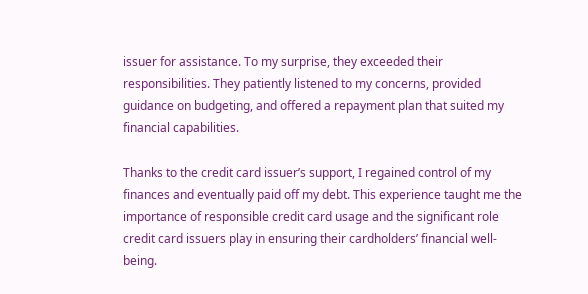issuer for assistance. To my surprise, they exceeded their responsibilities. They patiently listened to my concerns, provided guidance on budgeting, and offered a repayment plan that suited my financial capabilities.

Thanks to the credit card issuer’s support, I regained control of my finances and eventually paid off my debt. This experience taught me the importance of responsible credit card usage and the significant role credit card issuers play in ensuring their cardholders’ financial well-being.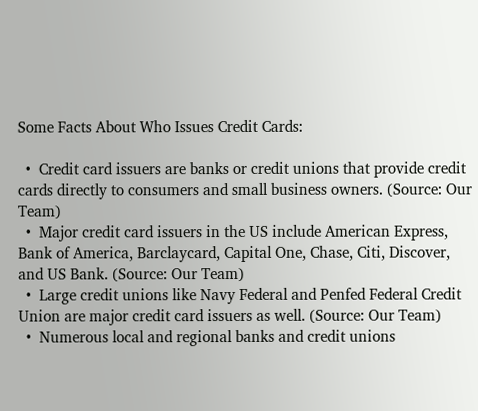Some Facts About Who Issues Credit Cards:

  •  Credit card issuers are banks or credit unions that provide credit cards directly to consumers and small business owners. (Source: Our Team)
  •  Major credit card issuers in the US include American Express, Bank of America, Barclaycard, Capital One, Chase, Citi, Discover, and US Bank. (Source: Our Team)
  •  Large credit unions like Navy Federal and Penfed Federal Credit Union are major credit card issuers as well. (Source: Our Team)
  •  Numerous local and regional banks and credit unions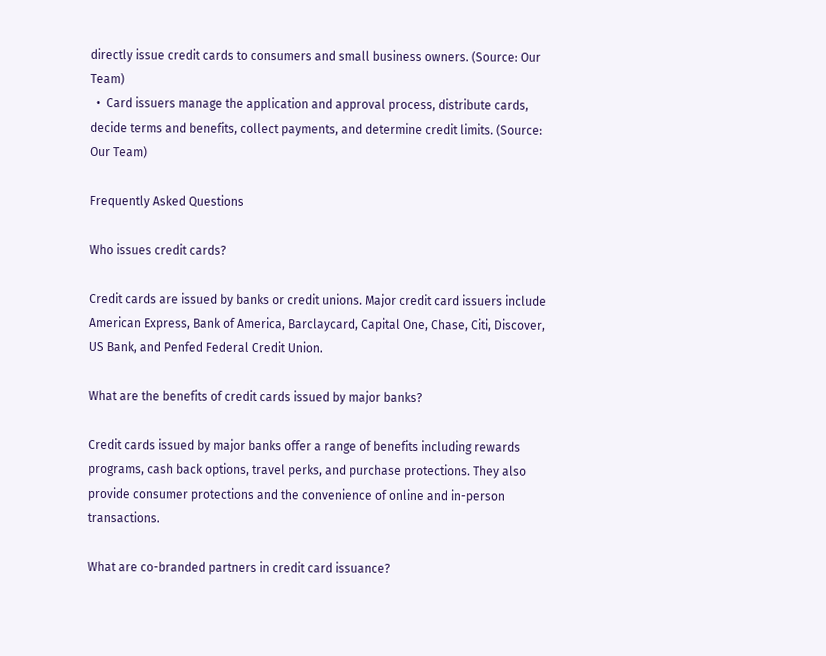directly issue credit cards to consumers and small business owners. (Source: Our Team)
  •  Card issuers manage the application and approval process, distribute cards, decide terms and benefits, collect payments, and determine credit limits. (Source: Our Team)

Frequently Asked Questions

Who issues credit cards?

Credit cards are issued by banks or credit unions. Major credit card issuers include American Express, Bank of America, Barclaycard, Capital One, Chase, Citi, Discover, US Bank, and Penfed Federal Credit Union.

What are the benefits of credit cards issued by major banks?

Credit cards issued by major banks offer a range of benefits including rewards programs, cash back options, travel perks, and purchase protections. They also provide consumer protections and the convenience of online and in-person transactions.

What are co-branded partners in credit card issuance?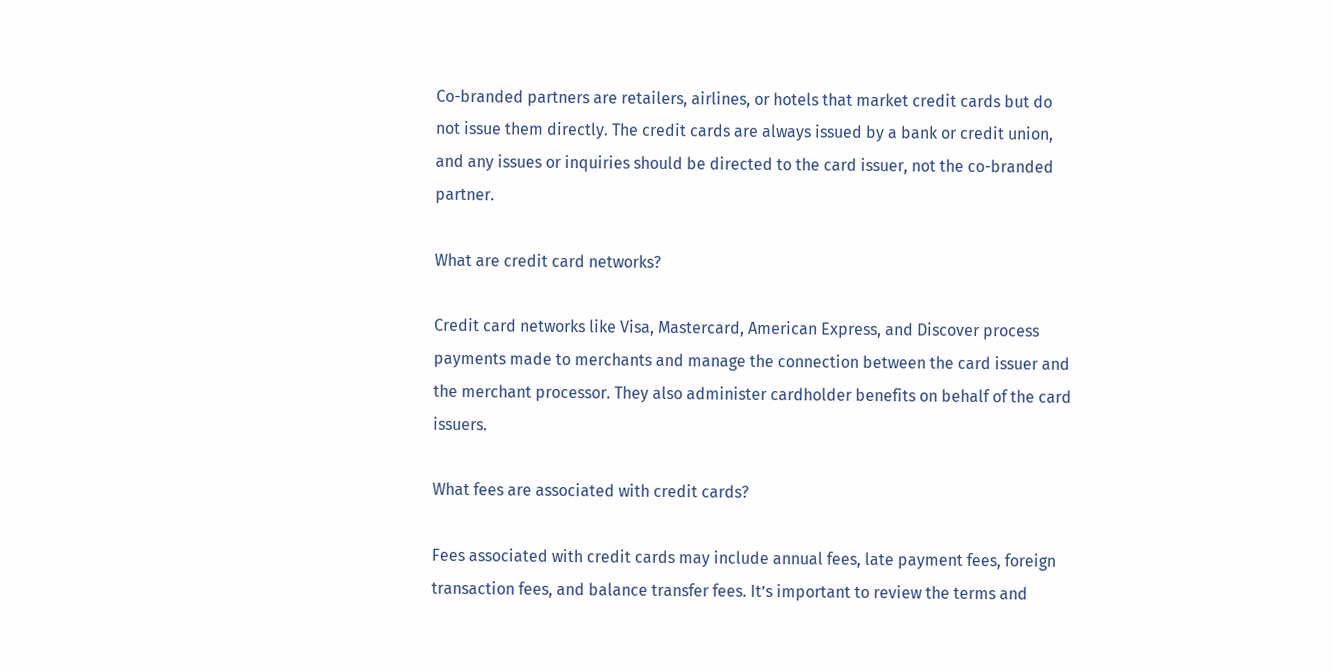Co-branded partners are retailers, airlines, or hotels that market credit cards but do not issue them directly. The credit cards are always issued by a bank or credit union, and any issues or inquiries should be directed to the card issuer, not the co-branded partner.

What are credit card networks?

Credit card networks like Visa, Mastercard, American Express, and Discover process payments made to merchants and manage the connection between the card issuer and the merchant processor. They also administer cardholder benefits on behalf of the card issuers.

What fees are associated with credit cards?

Fees associated with credit cards may include annual fees, late payment fees, foreign transaction fees, and balance transfer fees. It’s important to review the terms and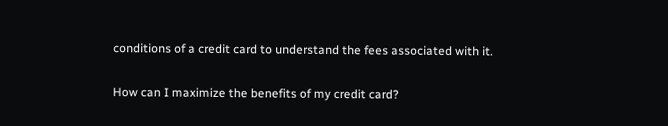conditions of a credit card to understand the fees associated with it.

How can I maximize the benefits of my credit card?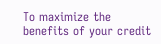To maximize the benefits of your credit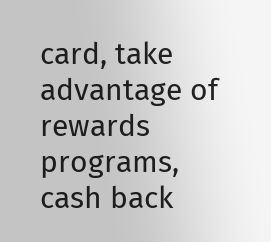card, take advantage of rewards programs, cash back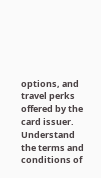options, and travel perks offered by the card issuer. Understand the terms and conditions of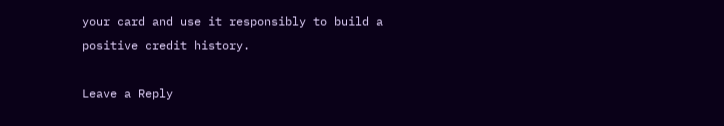your card and use it responsibly to build a positive credit history.

Leave a Reply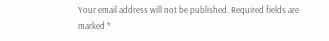Your email address will not be published. Required fields are marked *